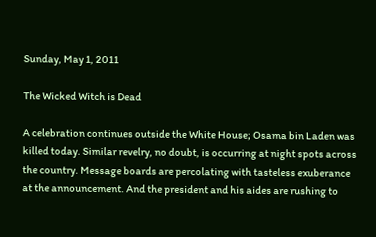Sunday, May 1, 2011

The Wicked Witch is Dead

A celebration continues outside the White House; Osama bin Laden was killed today. Similar revelry, no doubt, is occurring at night spots across the country. Message boards are percolating with tasteless exuberance at the announcement. And the president and his aides are rushing to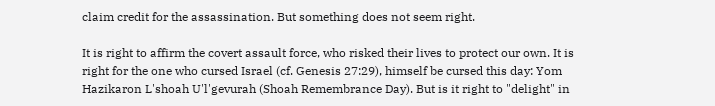claim credit for the assassination. But something does not seem right.

It is right to affirm the covert assault force, who risked their lives to protect our own. It is right for the one who cursed Israel (cf. Genesis 27:29), himself be cursed this day: Yom Hazikaron L'shoah U'l'gevurah (Shoah Remembrance Day). But is it right to "delight" in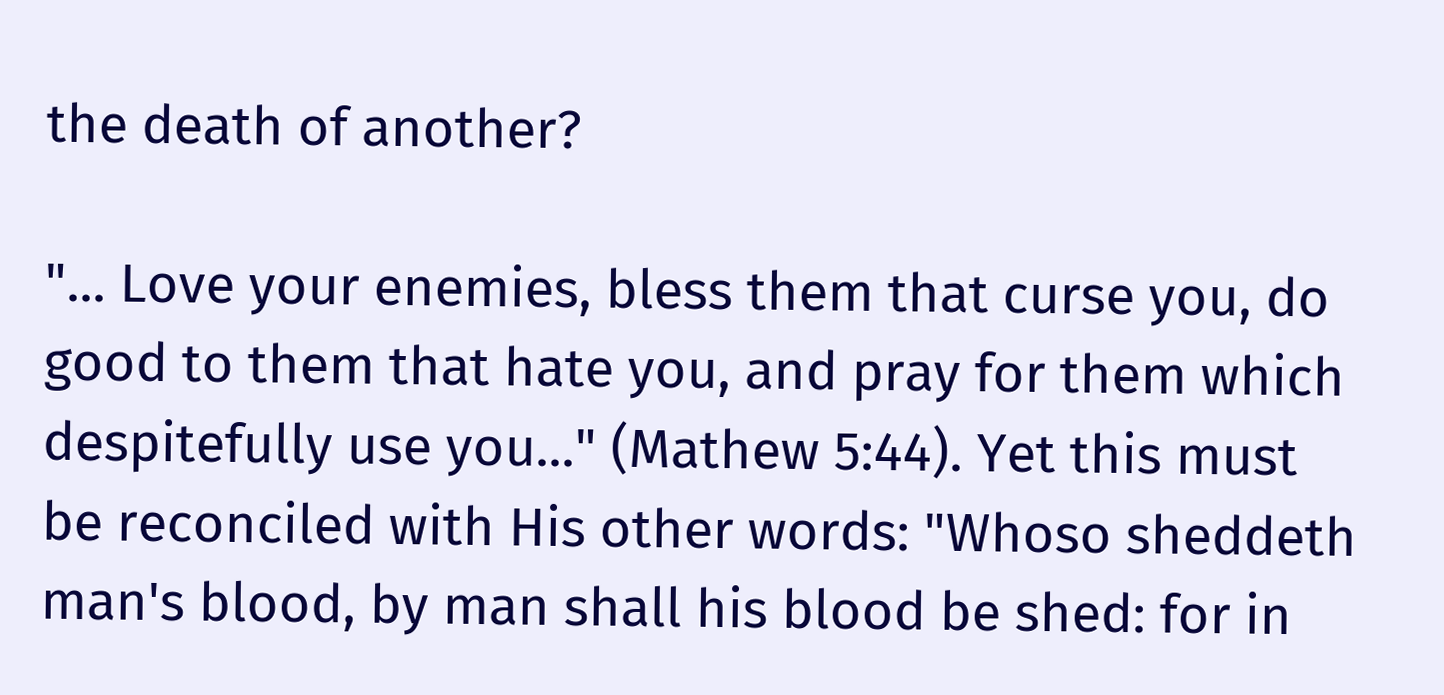the death of another?

"... Love your enemies, bless them that curse you, do good to them that hate you, and pray for them which despitefully use you..." (Mathew 5:44). Yet this must be reconciled with His other words: "Whoso sheddeth man's blood, by man shall his blood be shed: for in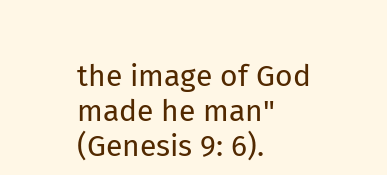the image of God made he man" (Genesis 9: 6).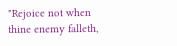"Rejoice not when thine enemy falleth,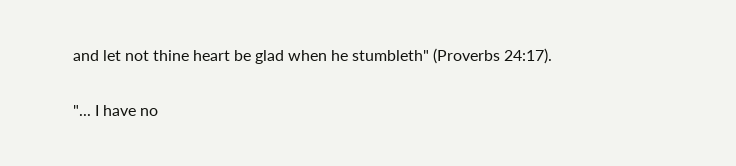and let not thine heart be glad when he stumbleth" (Proverbs 24:17).

"... I have no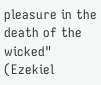pleasure in the death of the wicked" (Ezekiel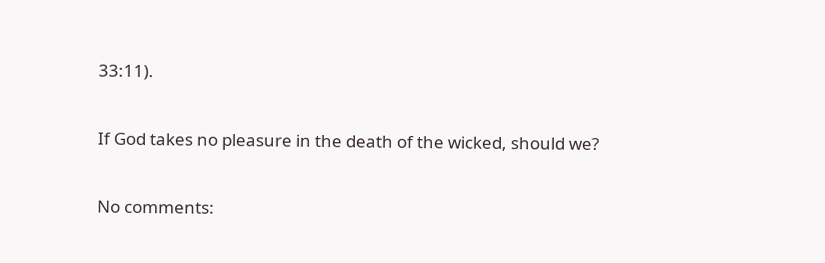33:11).

If God takes no pleasure in the death of the wicked, should we?

No comments: